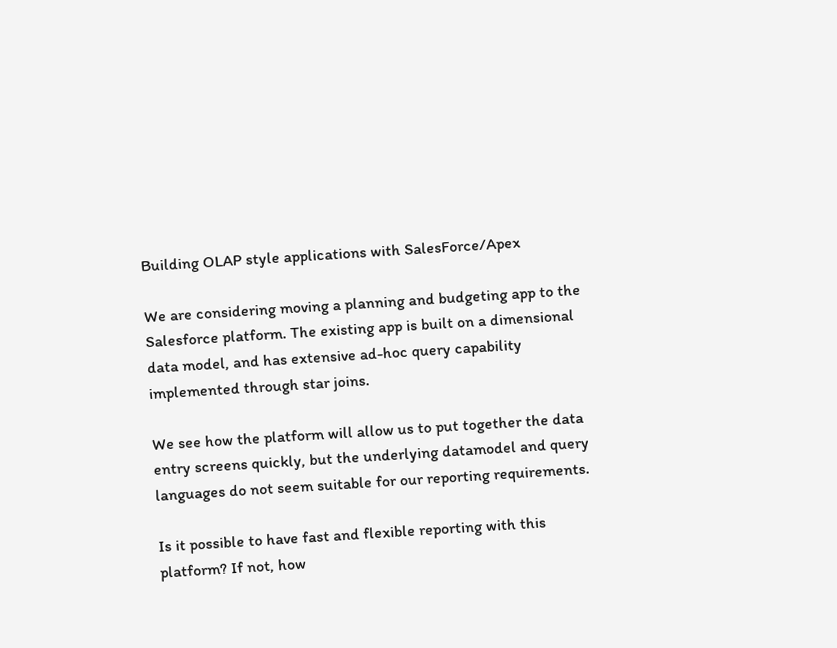Building OLAP style applications with SalesForce/Apex

We are considering moving a planning and budgeting app to the Salesforce platform. The existing app is built on a dimensional data model, and has extensive ad-hoc query capability implemented through star joins.

We see how the platform will allow us to put together the data entry screens quickly, but the underlying datamodel and query languages do not seem suitable for our reporting requirements.

Is it possible to have fast and flexible reporting with this platform? If not, how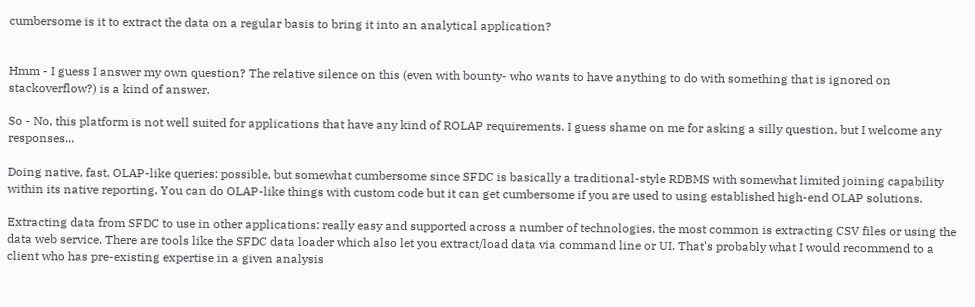cumbersome is it to extract the data on a regular basis to bring it into an analytical application?


Hmm - I guess I answer my own question? The relative silence on this (even with bounty- who wants to have anything to do with something that is ignored on stackoverflow?) is a kind of answer.

So - No, this platform is not well suited for applications that have any kind of ROLAP requirements. I guess shame on me for asking a silly question, but I welcome any responses...

Doing native, fast, OLAP-like queries: possible, but somewhat cumbersome since SFDC is basically a traditional-style RDBMS with somewhat limited joining capability within its native reporting. You can do OLAP-like things with custom code but it can get cumbersome if you are used to using established high-end OLAP solutions.

Extracting data from SFDC to use in other applications: really easy and supported across a number of technologies, the most common is extracting CSV files or using the data web service. There are tools like the SFDC data loader which also let you extract/load data via command line or UI. That's probably what I would recommend to a client who has pre-existing expertise in a given analysis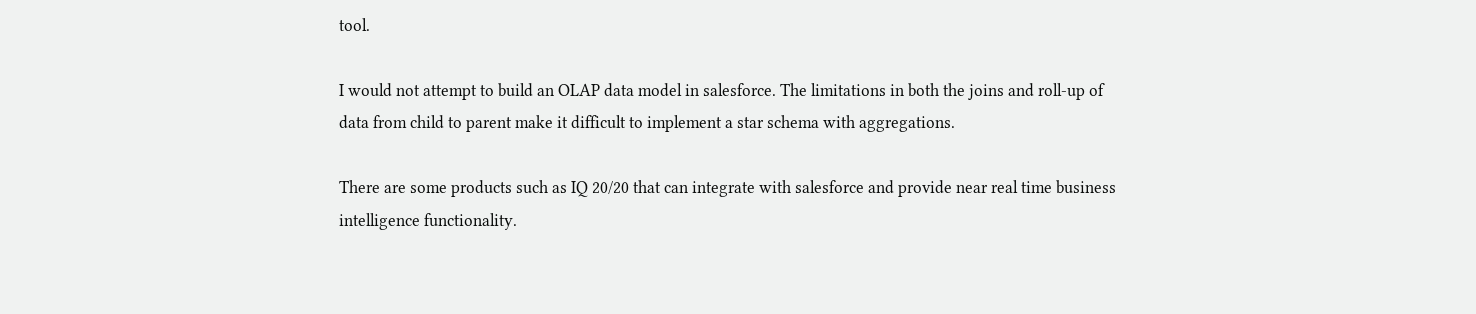tool.

I would not attempt to build an OLAP data model in salesforce. The limitations in both the joins and roll-up of data from child to parent make it difficult to implement a star schema with aggregations.

There are some products such as IQ 20/20 that can integrate with salesforce and provide near real time business intelligence functionality.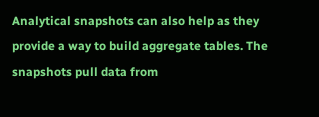Analytical snapshots can also help as they provide a way to build aggregate tables. The snapshots pull data from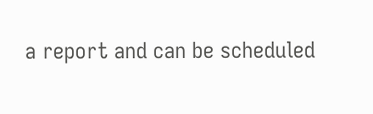a report and can be scheduled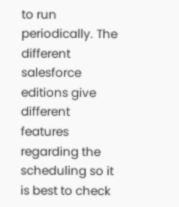to run periodically. The different salesforce editions give different features regarding the scheduling so it is best to check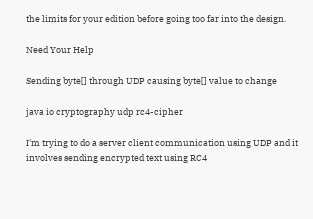the limits for your edition before going too far into the design.

Need Your Help

Sending byte[] through UDP causing byte[] value to change

java io cryptography udp rc4-cipher

I'm trying to do a server client communication using UDP and it involves sending encrypted text using RC4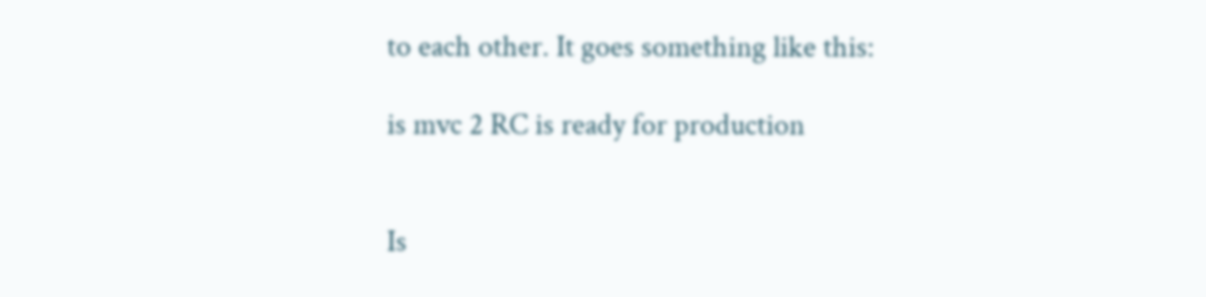to each other. It goes something like this:

is mvc 2 RC is ready for production


Is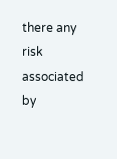there any risk associated by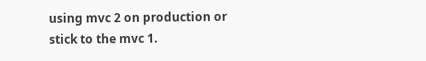using mvc 2 on production or stick to the mvc 1.